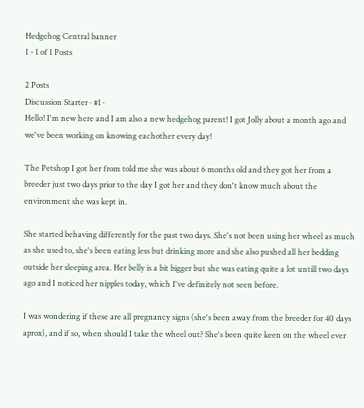Hedgehog Central banner
1 - 1 of 1 Posts

2 Posts
Discussion Starter · #1 ·
Hello! I'm new here and I am also a new hedgehog parent! I got Jolly about a month ago and we've been working on knowing eachother every day!

The Petshop I got her from told me she was about 6 months old and they got her from a breeder just two days prior to the day I got her and they don't know much about the environment she was kept in.

She started behaving differently for the past two days. She's not been using her wheel as much as she used to, she's been eating less but drinking more and she also pushed all her bedding outside her sleeping area. Her belly is a bit bigger but she was eating quite a lot untill two days ago and I noticed her nipples today, which I've definitely not seen before.

I was wondering if these are all pregnancy signs (she's been away from the breeder for 40 days aprox), and if so, when should I take the wheel out? She's been quite keen on the wheel ever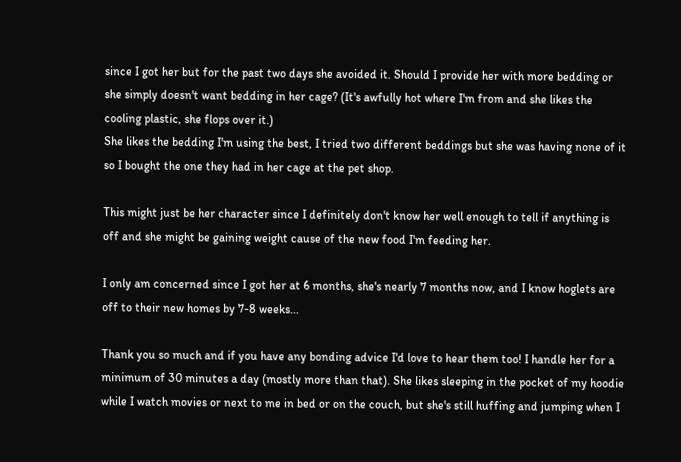since I got her but for the past two days she avoided it. Should I provide her with more bedding or she simply doesn't want bedding in her cage? (It's awfully hot where I'm from and she likes the cooling plastic, she flops over it.)
She likes the bedding I'm using the best, I tried two different beddings but she was having none of it so I bought the one they had in her cage at the pet shop.

This might just be her character since I definitely don't know her well enough to tell if anything is off and she might be gaining weight cause of the new food I'm feeding her.

I only am concerned since I got her at 6 months, she's nearly 7 months now, and I know hoglets are off to their new homes by 7-8 weeks...

Thank you so much and if you have any bonding advice I'd love to hear them too! I handle her for a minimum of 30 minutes a day (mostly more than that). She likes sleeping in the pocket of my hoodie while I watch movies or next to me in bed or on the couch, but she's still huffing and jumping when I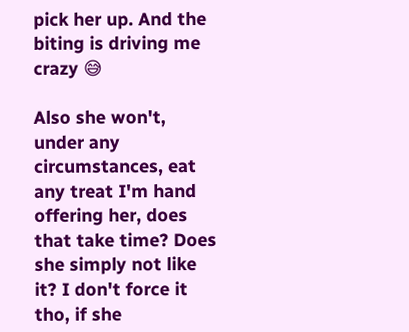pick her up. And the biting is driving me crazy 😅

Also she won't, under any circumstances, eat any treat I'm hand offering her, does that take time? Does she simply not like it? I don't force it tho, if she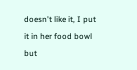doesn't like it, I put it in her food bowl but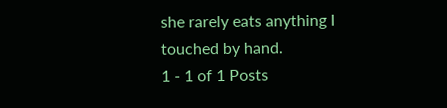she rarely eats anything I touched by hand.
1 - 1 of 1 Posts